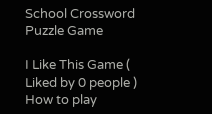School Crossword Puzzle Game

I Like This Game ( Liked by 0 people )
How to play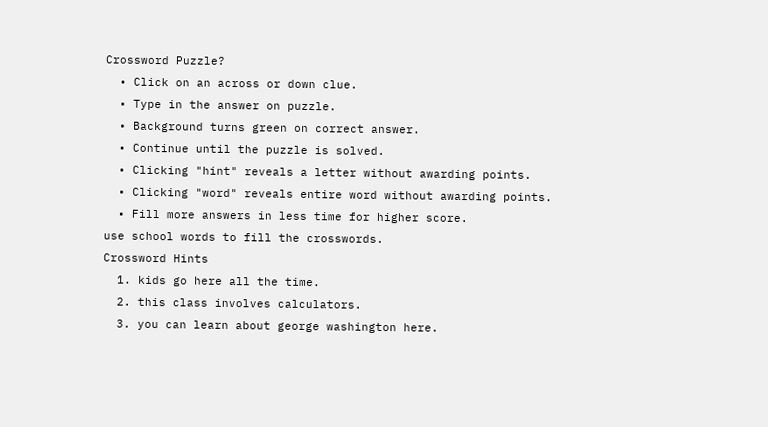Crossword Puzzle?
  • Click on an across or down clue.
  • Type in the answer on puzzle.
  • Background turns green on correct answer.
  • Continue until the puzzle is solved.
  • Clicking "hint" reveals a letter without awarding points.
  • Clicking "word" reveals entire word without awarding points.
  • Fill more answers in less time for higher score.
use school words to fill the crosswords.
Crossword Hints
  1. kids go here all the time.
  2. this class involves calculators.
  3. you can learn about george washington here.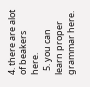4. there are alot of beakers here.
  5. you can learn proper grammar here.